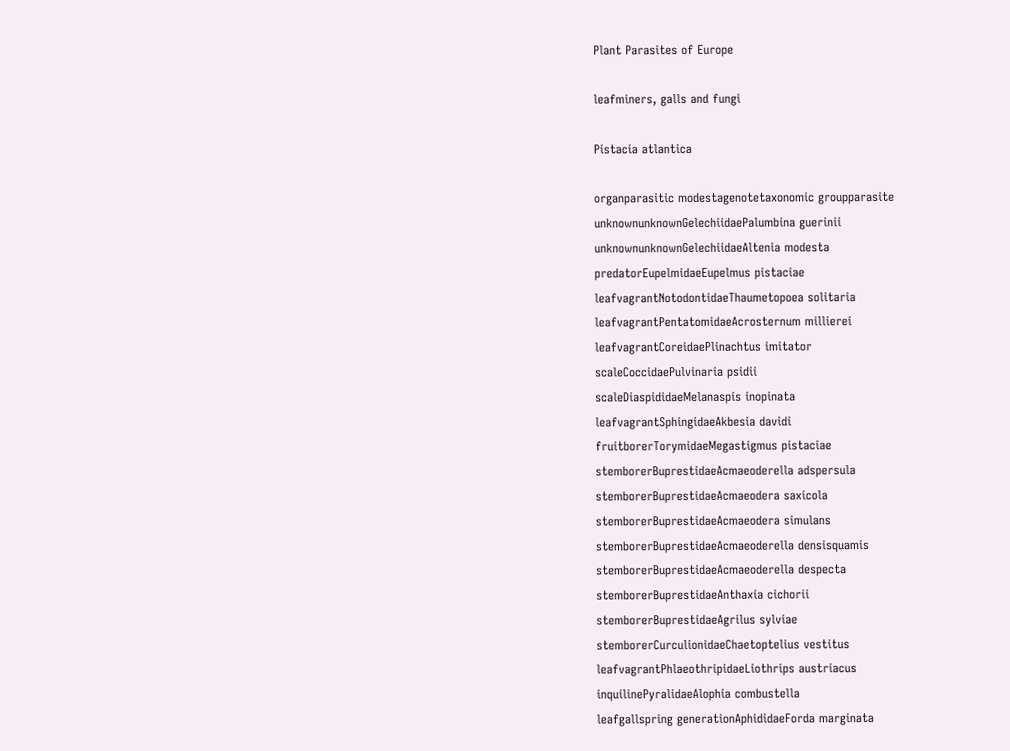Plant Parasites of Europe

leafminers, galls and fungi

Pistacia atlantica

organparasitic modestagenotetaxonomic groupparasite
unknownunknownGelechiidaePalumbina guerinii
unknownunknownGelechiidaeAltenia modesta
predatorEupelmidaeEupelmus pistaciae
leafvagrantNotodontidaeThaumetopoea solitaria
leafvagrantPentatomidaeAcrosternum millierei
leafvagrantCoreidaePlinachtus imitator
scaleCoccidaePulvinaria psidii
scaleDiaspididaeMelanaspis inopinata
leafvagrantSphingidaeAkbesia davidi
fruitborerTorymidaeMegastigmus pistaciae
stemborerBuprestidaeAcmaeoderella adspersula
stemborerBuprestidaeAcmaeodera saxicola
stemborerBuprestidaeAcmaeodera simulans
stemborerBuprestidaeAcmaeoderella densisquamis
stemborerBuprestidaeAcmaeoderella despecta
stemborerBuprestidaeAnthaxia cichorii
stemborerBuprestidaeAgrilus sylviae
stemborerCurculionidaeChaetoptelius vestitus
leafvagrantPhlaeothripidaeLiothrips austriacus
inquilinePyralidaeAlophia combustella
leafgallspring generationAphididaeForda marginata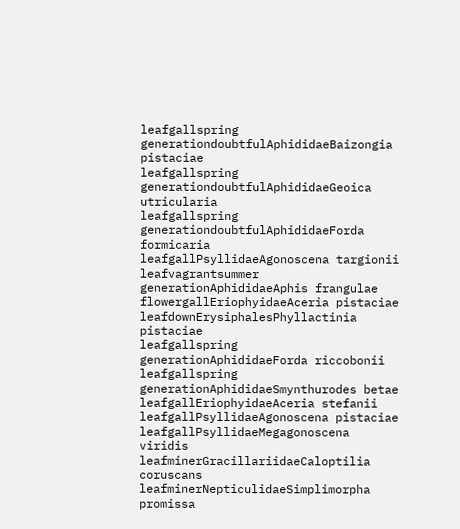leafgallspring generationdoubtfulAphididaeBaizongia pistaciae
leafgallspring generationdoubtfulAphididaeGeoica utricularia
leafgallspring generationdoubtfulAphididaeForda formicaria
leafgallPsyllidaeAgonoscena targionii
leafvagrantsummer generationAphididaeAphis frangulae
flowergallEriophyidaeAceria pistaciae
leafdownErysiphalesPhyllactinia pistaciae
leafgallspring generationAphididaeForda riccobonii
leafgallspring generationAphididaeSmynthurodes betae
leafgallEriophyidaeAceria stefanii
leafgallPsyllidaeAgonoscena pistaciae
leafgallPsyllidaeMegagonoscena viridis
leafminerGracillariidaeCaloptilia coruscans
leafminerNepticulidaeSimplimorpha promissa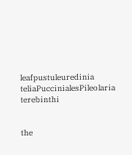leafpustuleuredinia teliaPuccinialesPileolaria terebinthi


the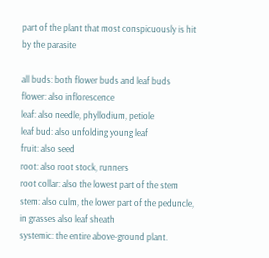part of the plant that most conspicuously is hit by the parasite

all buds: both flower buds and leaf buds
flower: also inflorescence
leaf: also needle, phyllodium, petiole
leaf bud: also unfolding young leaf
fruit: also seed
root: also root stock, runners
root collar: also the lowest part of the stem
stem: also culm, the lower part of the peduncle, in grasses also leaf sheath
systemic: the entire above-ground plant.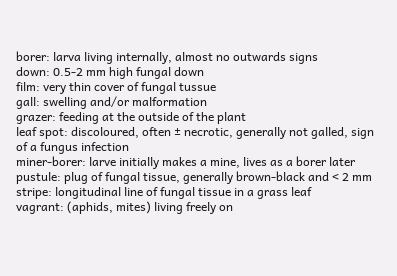borer: larva living internally, almost no outwards signs
down: 0.5-2 mm high fungal down
film: very thin cover of fungal tussue
gall: swelling and/or malformation
grazer: feeding at the outside of the plant
leaf spot: discoloured, often ± necrotic, generally not galled, sign of a fungus infection
miner-borer: larve initially makes a mine, lives as a borer later
pustule: plug of fungal tissue, generally brown-black and < 2 mm
stripe: longitudinal line of fungal tissue in a grass leaf
vagrant: (aphids, mites) living freely on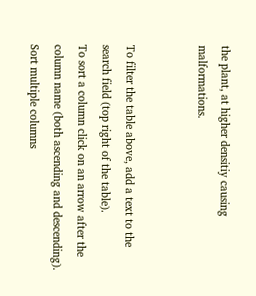the plant, at higher densitiy causing malformations.


To filter the table above, add a text to the search field (top right of the table).
To sort a column click on an arrow after the column name (both ascending and descending).
Sort multiple columns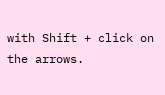with Shift + click on the arrows.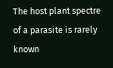The host plant spectre of a parasite is rarely known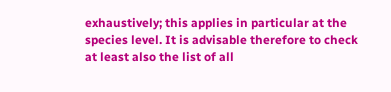exhaustively; this applies in particular at the species level. It is advisable therefore to check at least also the list of all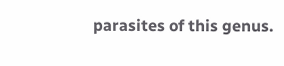parasites of this genus.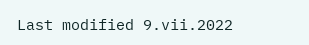Last modified 9.vii.2022